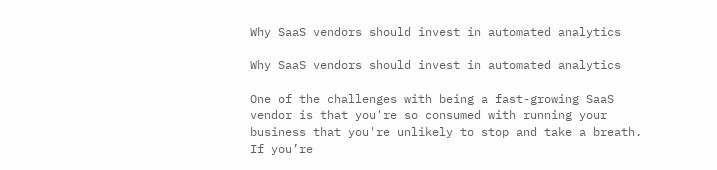Why SaaS vendors should invest in automated analytics

Why SaaS vendors should invest in automated analytics

One of the challenges with being a fast-growing SaaS vendor is that you're so consumed with running your business that you're unlikely to stop and take a breath. If you’re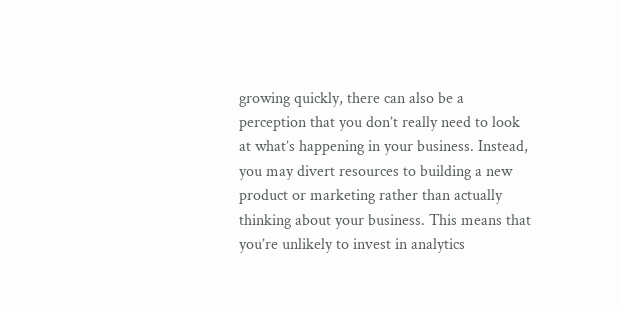growing quickly, there can also be a perception that you don’t really need to look at what’s happening in your business. Instead, you may divert resources to building a new product or marketing rather than actually thinking about your business. This means that you’re unlikely to invest in analytics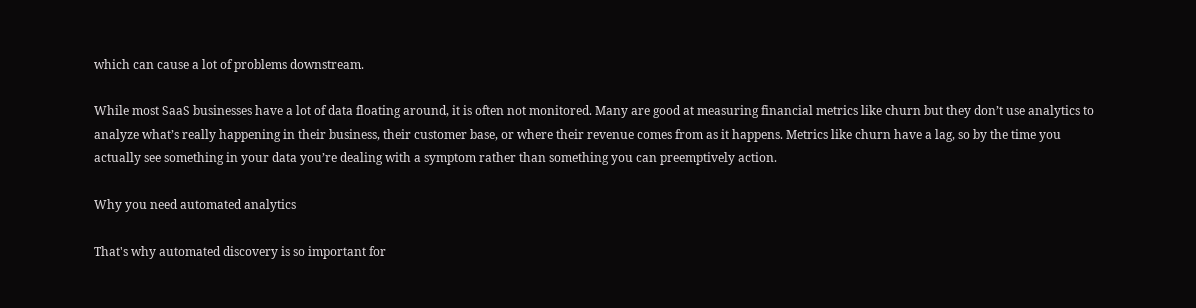which can cause a lot of problems downstream.

While most SaaS businesses have a lot of data floating around, it is often not monitored. Many are good at measuring financial metrics like churn but they don’t use analytics to analyze what’s really happening in their business, their customer base, or where their revenue comes from as it happens. Metrics like churn have a lag, so by the time you actually see something in your data you’re dealing with a symptom rather than something you can preemptively action.

Why you need automated analytics

That's why automated discovery is so important for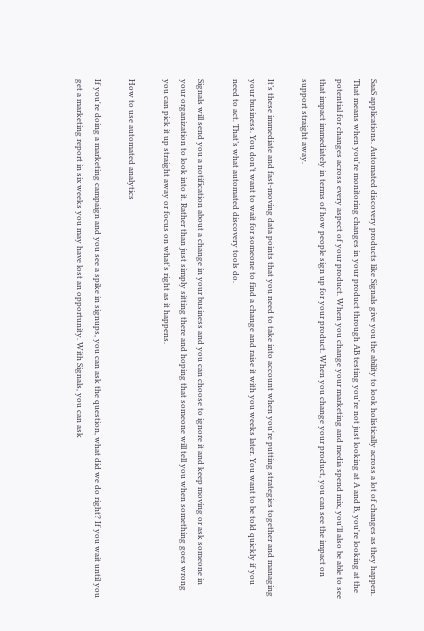SaaS applications. Automated discovery products like Signals give you the ability to look holistically across a lot of changes as they happen. That means when you're monitoring changes in your product through AB testing you're not just looking at A and B, you're looking at the potential for changes across every aspect of your product. When you change your marketing and media spend mix, you'll also be able to see that impact immediately in terms of how people sign up for your product. When you change your product, you can see the impact on support straight away.

It’s these immediate and fast-moving data points that you need to take into account when you're putting strategies together and managing your business. You don’t want to wait for someone to find a change and raise it with you weeks later. You want to be told quickly if you need to act. That’s what automated discovery tools do.

Signals will send you a notification about a change in your business and you can choose to ignore it and keep moving or ask someone in your organization to look into it. Rather than just simply sitting there and hoping that someone will tell you when something goes wrong you can pick it up straight away or focus on what's right as it happens.

How to use automated analytics

If you're doing a marketing campaign and you see a spike in signups, you can ask the question, what did we do right? If you wait until you get a marketing report in six weeks you may have lost an opportunity. With Signals, you can ask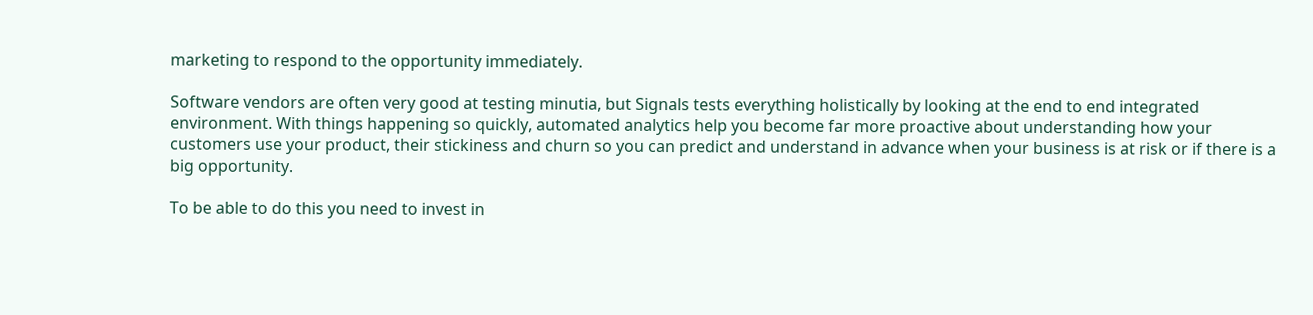marketing to respond to the opportunity immediately.

Software vendors are often very good at testing minutia, but Signals tests everything holistically by looking at the end to end integrated environment. With things happening so quickly, automated analytics help you become far more proactive about understanding how your customers use your product, their stickiness and churn so you can predict and understand in advance when your business is at risk or if there is a big opportunity.

To be able to do this you need to invest in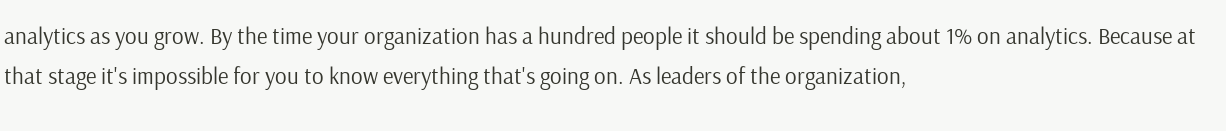analytics as you grow. By the time your organization has a hundred people it should be spending about 1% on analytics. Because at that stage it's impossible for you to know everything that's going on. As leaders of the organization,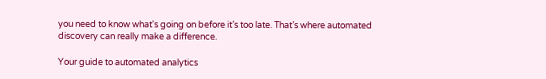you need to know what's going on before it’s too late. That’s where automated discovery can really make a difference.

Your guide to automated analytics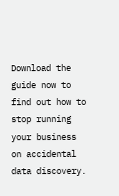Download the guide now to find out how to stop running your business on accidental data discovery.